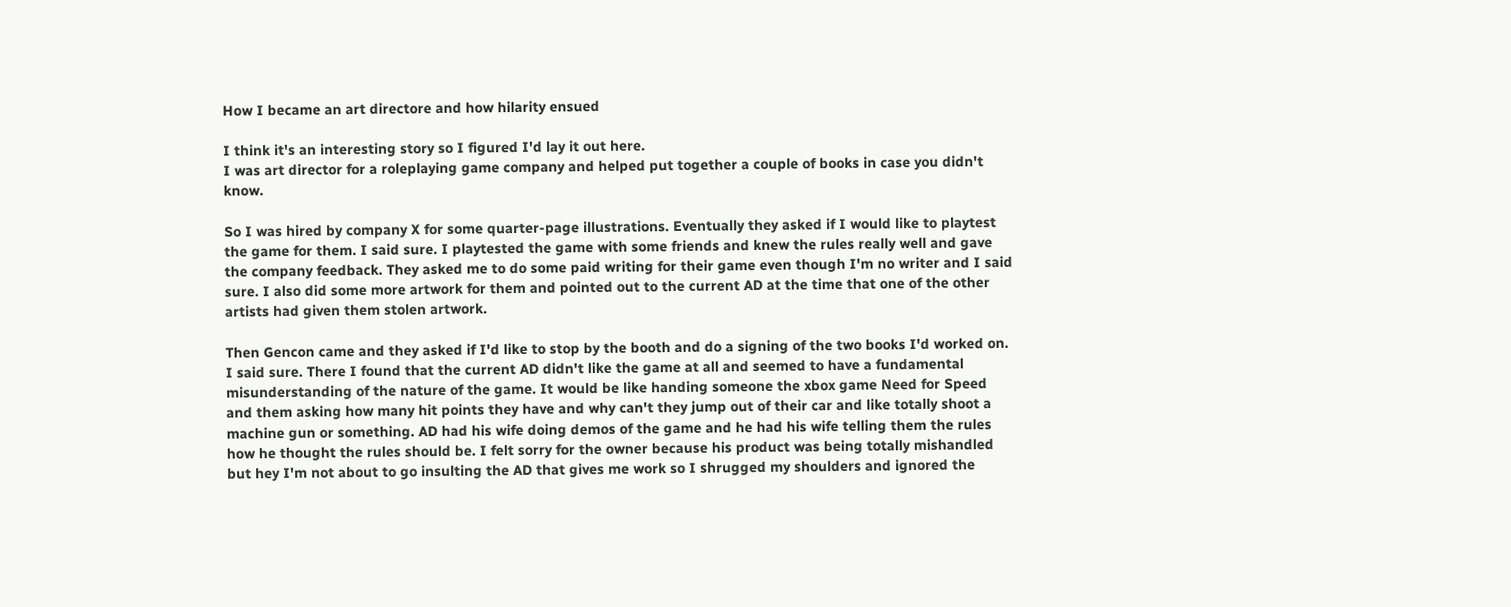How I became an art directore and how hilarity ensued

I think it's an interesting story so I figured I'd lay it out here.
I was art director for a roleplaying game company and helped put together a couple of books in case you didn't know.

So I was hired by company X for some quarter-page illustrations. Eventually they asked if I would like to playtest the game for them. I said sure. I playtested the game with some friends and knew the rules really well and gave the company feedback. They asked me to do some paid writing for their game even though I'm no writer and I said sure. I also did some more artwork for them and pointed out to the current AD at the time that one of the other artists had given them stolen artwork.

Then Gencon came and they asked if I'd like to stop by the booth and do a signing of the two books I'd worked on. I said sure. There I found that the current AD didn't like the game at all and seemed to have a fundamental misunderstanding of the nature of the game. It would be like handing someone the xbox game Need for Speed and them asking how many hit points they have and why can't they jump out of their car and like totally shoot a machine gun or something. AD had his wife doing demos of the game and he had his wife telling them the rules how he thought the rules should be. I felt sorry for the owner because his product was being totally mishandled but hey I'm not about to go insulting the AD that gives me work so I shrugged my shoulders and ignored the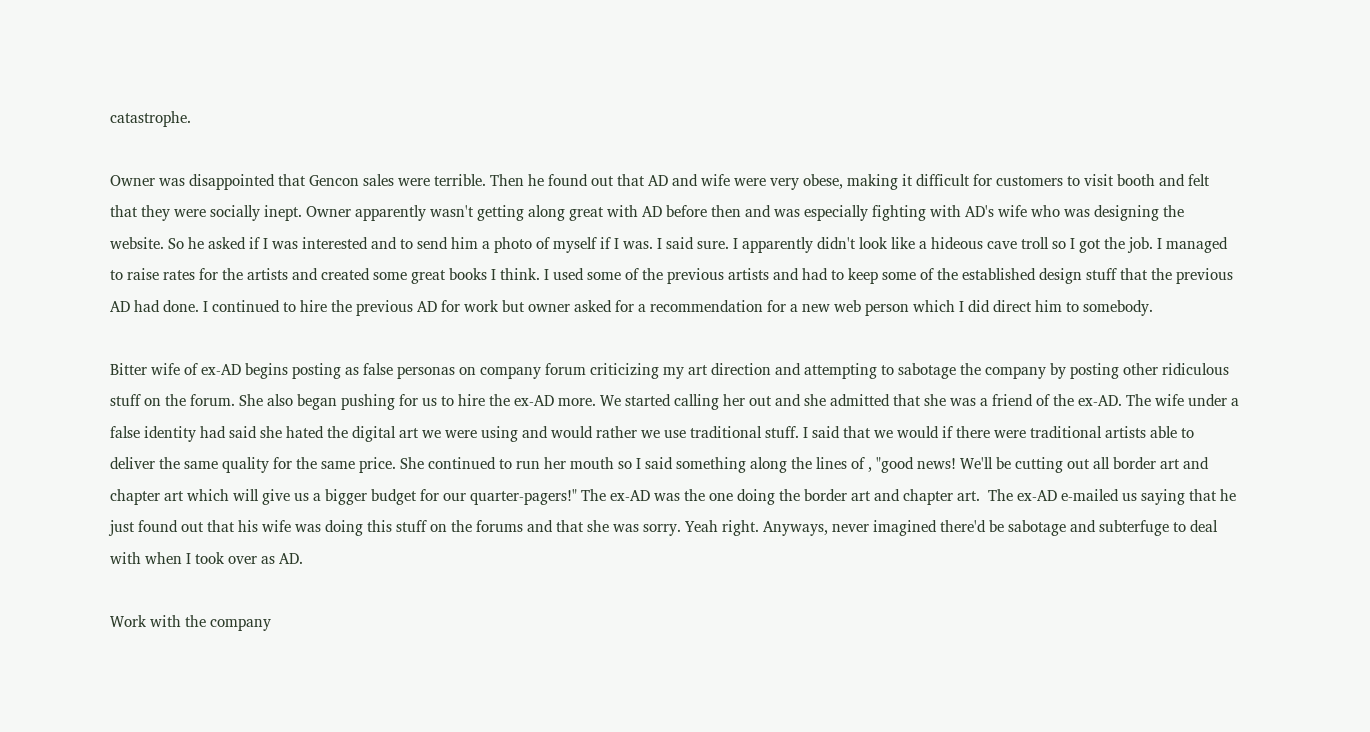catastrophe.

Owner was disappointed that Gencon sales were terrible. Then he found out that AD and wife were very obese, making it difficult for customers to visit booth and felt that they were socially inept. Owner apparently wasn't getting along great with AD before then and was especially fighting with AD's wife who was designing the website. So he asked if I was interested and to send him a photo of myself if I was. I said sure. I apparently didn't look like a hideous cave troll so I got the job. I managed to raise rates for the artists and created some great books I think. I used some of the previous artists and had to keep some of the established design stuff that the previous AD had done. I continued to hire the previous AD for work but owner asked for a recommendation for a new web person which I did direct him to somebody.

Bitter wife of ex-AD begins posting as false personas on company forum criticizing my art direction and attempting to sabotage the company by posting other ridiculous stuff on the forum. She also began pushing for us to hire the ex-AD more. We started calling her out and she admitted that she was a friend of the ex-AD. The wife under a false identity had said she hated the digital art we were using and would rather we use traditional stuff. I said that we would if there were traditional artists able to deliver the same quality for the same price. She continued to run her mouth so I said something along the lines of , "good news! We'll be cutting out all border art and chapter art which will give us a bigger budget for our quarter-pagers!" The ex-AD was the one doing the border art and chapter art.  The ex-AD e-mailed us saying that he just found out that his wife was doing this stuff on the forums and that she was sorry. Yeah right. Anyways, never imagined there'd be sabotage and subterfuge to deal with when I took over as AD.

Work with the company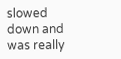slowed down and was really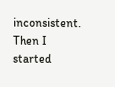inconsistent. Then I started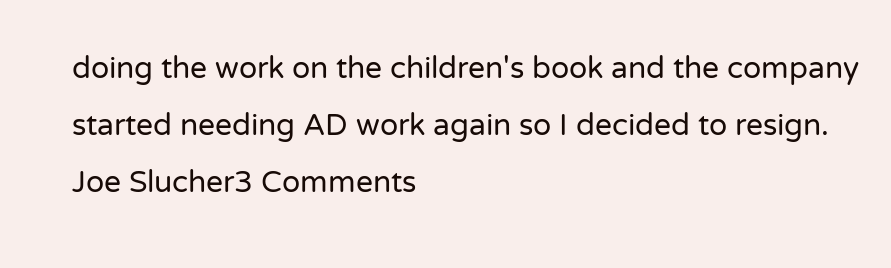doing the work on the children's book and the company started needing AD work again so I decided to resign.
Joe Slucher3 Comments